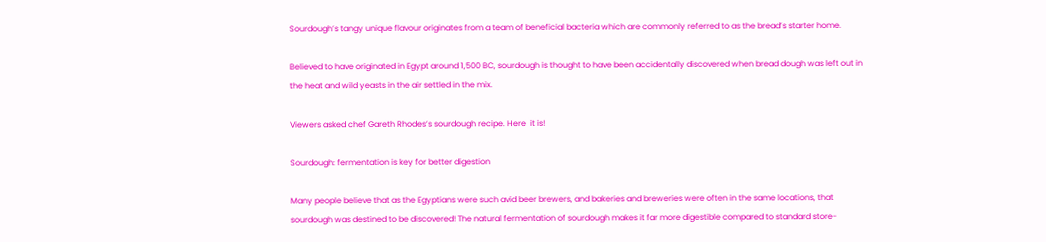Sourdough’s tangy unique flavour originates from a team of beneficial bacteria which are commonly referred to as the bread’s starter home.

Believed to have originated in Egypt around 1,500 BC, sourdough is thought to have been accidentally discovered when bread dough was left out in the heat and wild yeasts in the air settled in the mix.

Viewers asked chef Gareth Rhodes’s sourdough recipe. Here  it is!

Sourdough: fermentation is key for better digestion

Many people believe that as the Egyptians were such avid beer brewers, and bakeries and breweries were often in the same locations, that sourdough was destined to be discovered! The natural fermentation of sourdough makes it far more digestible compared to standard store-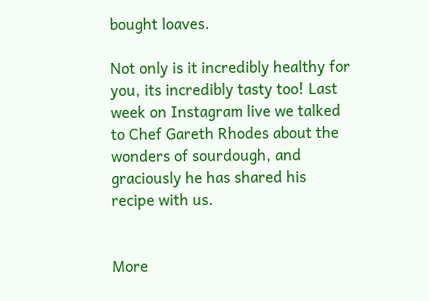bought loaves.

Not only is it incredibly healthy for you, its incredibly tasty too! Last week on Instagram live we talked to Chef Gareth Rhodes about the wonders of sourdough, and graciously he has shared his recipe with us.


More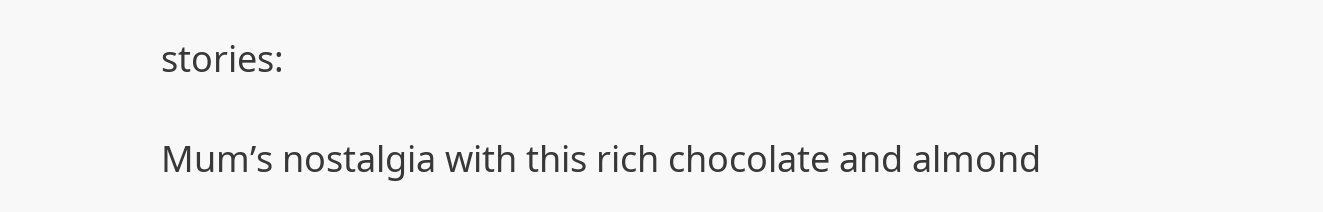stories:

Mum’s nostalgia with this rich chocolate and almond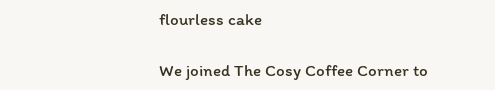flourless cake

We joined The Cosy Coffee Corner to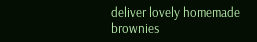deliver lovely homemade brownies